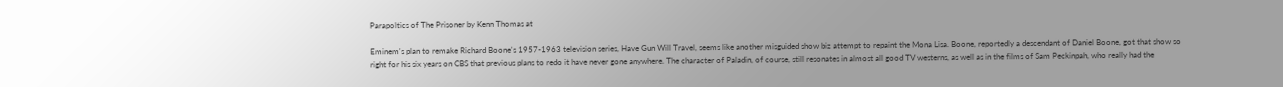Parapoltics of The Prisoner by Kenn Thomas at

Eminem's plan to remake Richard Boone's 1957-1963 television series, Have Gun Will Travel, seems like another misguided show biz attempt to repaint the Mona Lisa. Boone, reportedly a descendant of Daniel Boone, got that show so right for his six years on CBS that previous plans to redo it have never gone anywhere. The character of Paladin, of course, still resonates in almost all good TV westerns, as well as in the films of Sam Peckinpah, who really had the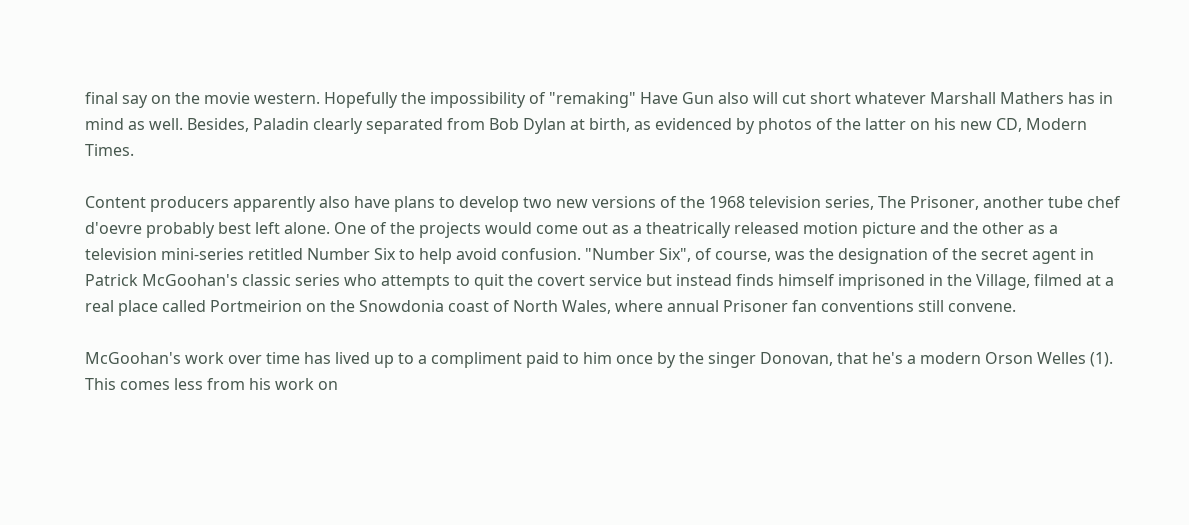final say on the movie western. Hopefully the impossibility of "remaking" Have Gun also will cut short whatever Marshall Mathers has in mind as well. Besides, Paladin clearly separated from Bob Dylan at birth, as evidenced by photos of the latter on his new CD, Modern Times.

Content producers apparently also have plans to develop two new versions of the 1968 television series, The Prisoner, another tube chef d'oevre probably best left alone. One of the projects would come out as a theatrically released motion picture and the other as a television mini-series retitled Number Six to help avoid confusion. "Number Six", of course, was the designation of the secret agent in Patrick McGoohan's classic series who attempts to quit the covert service but instead finds himself imprisoned in the Village, filmed at a real place called Portmeirion on the Snowdonia coast of North Wales, where annual Prisoner fan conventions still convene.

McGoohan's work over time has lived up to a compliment paid to him once by the singer Donovan, that he's a modern Orson Welles (1). This comes less from his work on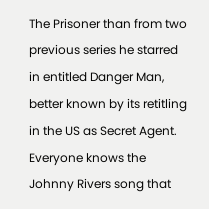The Prisoner than from two previous series he starred in entitled Danger Man, better known by its retitling in the US as Secret Agent. Everyone knows the Johnny Rivers song that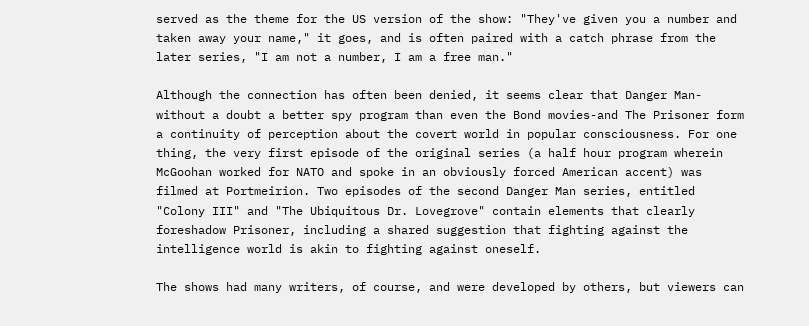served as the theme for the US version of the show: "They've given you a number and taken away your name," it goes, and is often paired with a catch phrase from the later series, "I am not a number, I am a free man."

Although the connection has often been denied, it seems clear that Danger Man-without a doubt a better spy program than even the Bond movies-and The Prisoner form a continuity of perception about the covert world in popular consciousness. For one thing, the very first episode of the original series (a half hour program wherein McGoohan worked for NATO and spoke in an obviously forced American accent) was filmed at Portmeirion. Two episodes of the second Danger Man series, entitled "Colony III" and "The Ubiquitous Dr. Lovegrove" contain elements that clearly foreshadow Prisoner, including a shared suggestion that fighting against the intelligence world is akin to fighting against oneself.

The shows had many writers, of course, and were developed by others, but viewers can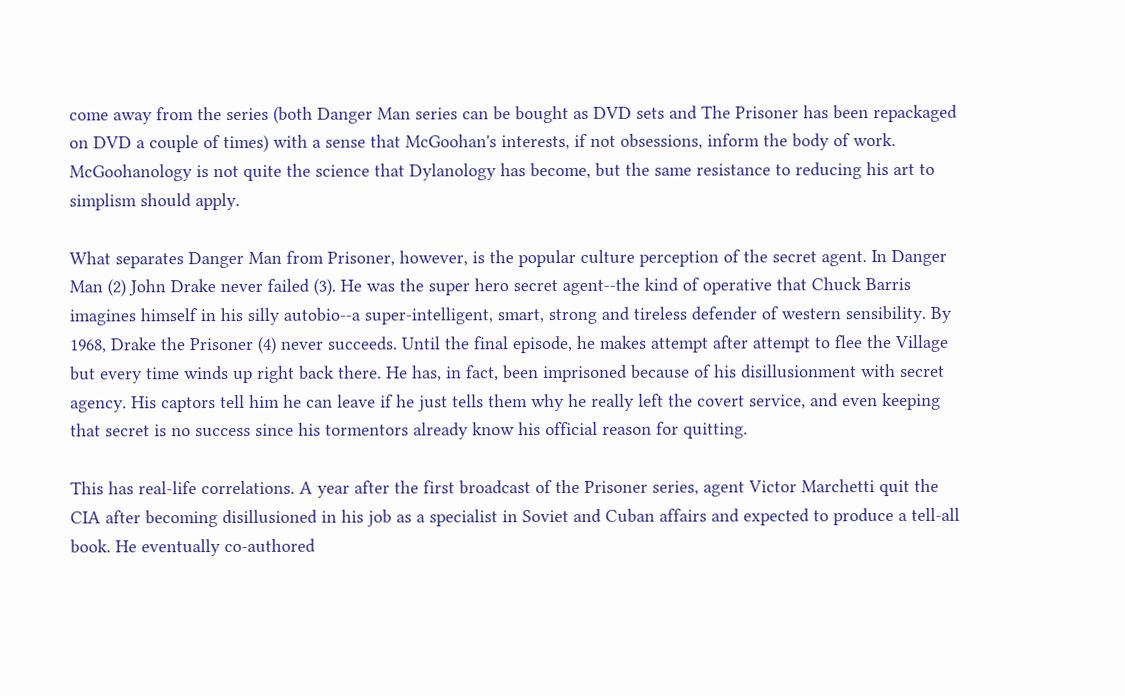come away from the series (both Danger Man series can be bought as DVD sets and The Prisoner has been repackaged on DVD a couple of times) with a sense that McGoohan's interests, if not obsessions, inform the body of work. McGoohanology is not quite the science that Dylanology has become, but the same resistance to reducing his art to simplism should apply.

What separates Danger Man from Prisoner, however, is the popular culture perception of the secret agent. In Danger Man (2) John Drake never failed (3). He was the super hero secret agent--the kind of operative that Chuck Barris imagines himself in his silly autobio--a super-intelligent, smart, strong and tireless defender of western sensibility. By 1968, Drake the Prisoner (4) never succeeds. Until the final episode, he makes attempt after attempt to flee the Village but every time winds up right back there. He has, in fact, been imprisoned because of his disillusionment with secret agency. His captors tell him he can leave if he just tells them why he really left the covert service, and even keeping that secret is no success since his tormentors already know his official reason for quitting.

This has real-life correlations. A year after the first broadcast of the Prisoner series, agent Victor Marchetti quit the CIA after becoming disillusioned in his job as a specialist in Soviet and Cuban affairs and expected to produce a tell-all book. He eventually co-authored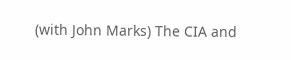(with John Marks) The CIA and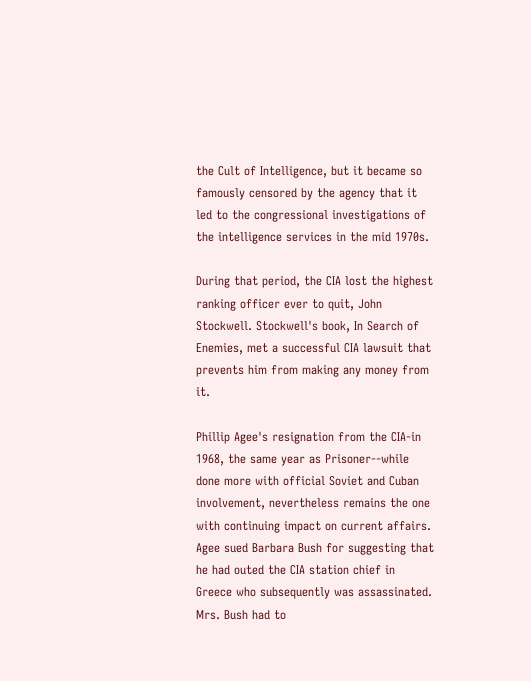the Cult of Intelligence, but it became so famously censored by the agency that it led to the congressional investigations of the intelligence services in the mid 1970s.

During that period, the CIA lost the highest ranking officer ever to quit, John Stockwell. Stockwell's book, In Search of Enemies, met a successful CIA lawsuit that prevents him from making any money from it.

Phillip Agee's resignation from the CIA-in 1968, the same year as Prisoner--while done more with official Soviet and Cuban involvement, nevertheless remains the one with continuing impact on current affairs. Agee sued Barbara Bush for suggesting that he had outed the CIA station chief in Greece who subsequently was assassinated. Mrs. Bush had to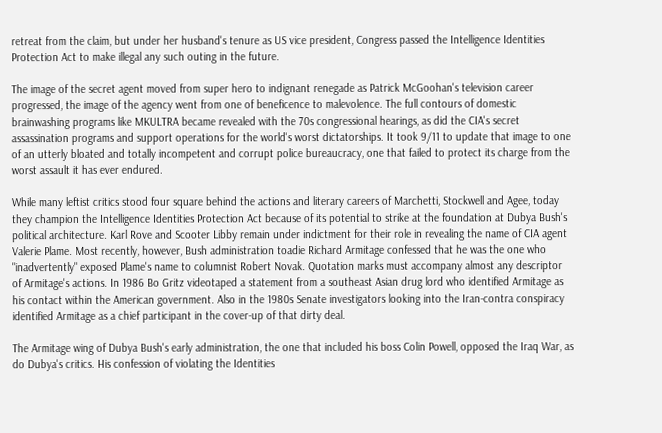retreat from the claim, but under her husband's tenure as US vice president, Congress passed the Intelligence Identities Protection Act to make illegal any such outing in the future.

The image of the secret agent moved from super hero to indignant renegade as Patrick McGoohan's television career progressed, the image of the agency went from one of beneficence to malevolence. The full contours of domestic brainwashing programs like MKULTRA became revealed with the 70s congressional hearings, as did the CIA's secret assassination programs and support operations for the world's worst dictatorships. It took 9/11 to update that image to one of an utterly bloated and totally incompetent and corrupt police bureaucracy, one that failed to protect its charge from the worst assault it has ever endured.

While many leftist critics stood four square behind the actions and literary careers of Marchetti, Stockwell and Agee, today they champion the Intelligence Identities Protection Act because of its potential to strike at the foundation at Dubya Bush's political architecture. Karl Rove and Scooter Libby remain under indictment for their role in revealing the name of CIA agent Valerie Plame. Most recently, however, Bush administration toadie Richard Armitage confessed that he was the one who "inadvertently" exposed Plame's name to columnist Robert Novak. Quotation marks must accompany almost any descriptor of Armitage's actions. In 1986 Bo Gritz videotaped a statement from a southeast Asian drug lord who identified Armitage as his contact within the American government. Also in the 1980s Senate investigators looking into the Iran-contra conspiracy identified Armitage as a chief participant in the cover-up of that dirty deal.

The Armitage wing of Dubya Bush's early administration, the one that included his boss Colin Powell, opposed the Iraq War, as do Dubya's critics. His confession of violating the Identities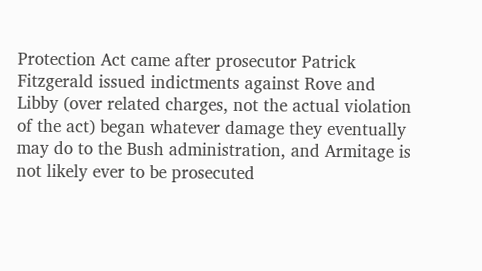Protection Act came after prosecutor Patrick Fitzgerald issued indictments against Rove and Libby (over related charges, not the actual violation of the act) began whatever damage they eventually may do to the Bush administration, and Armitage is not likely ever to be prosecuted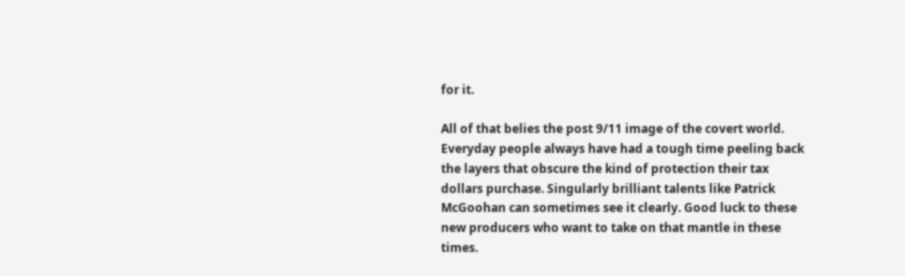for it.

All of that belies the post 9/11 image of the covert world. Everyday people always have had a tough time peeling back the layers that obscure the kind of protection their tax dollars purchase. Singularly brilliant talents like Patrick McGoohan can sometimes see it clearly. Good luck to these new producers who want to take on that mantle in these times.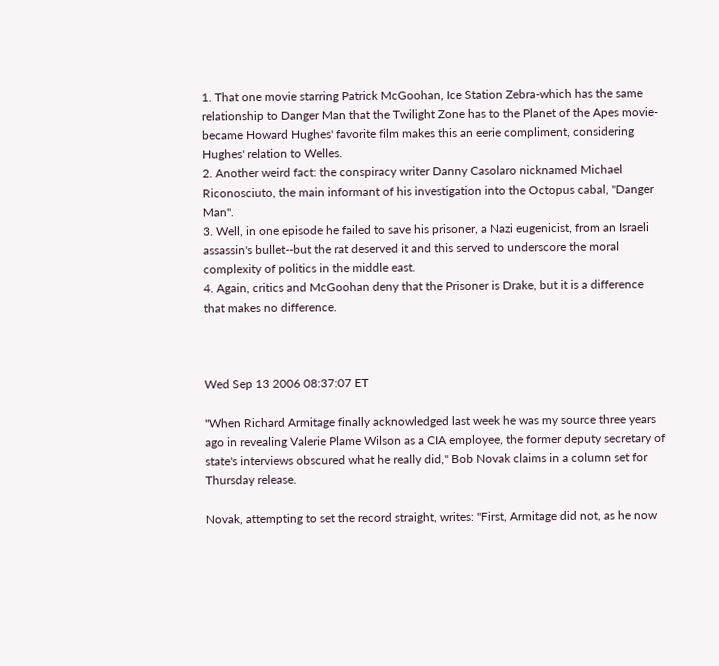1. That one movie starring Patrick McGoohan, Ice Station Zebra-which has the same relationship to Danger Man that the Twilight Zone has to the Planet of the Apes movie-became Howard Hughes' favorite film makes this an eerie compliment, considering Hughes' relation to Welles.
2. Another weird fact: the conspiracy writer Danny Casolaro nicknamed Michael Riconosciuto, the main informant of his investigation into the Octopus cabal, "Danger Man".
3. Well, in one episode he failed to save his prisoner, a Nazi eugenicist, from an Israeli assassin's bullet--but the rat deserved it and this served to underscore the moral complexity of politics in the middle east.
4. Again, critics and McGoohan deny that the Prisoner is Drake, but it is a difference that makes no difference.



Wed Sep 13 2006 08:37:07 ET

"When Richard Armitage finally acknowledged last week he was my source three years ago in revealing Valerie Plame Wilson as a CIA employee, the former deputy secretary of state's interviews obscured what he really did," Bob Novak claims in a column set for Thursday release.

Novak, attempting to set the record straight, writes: "First, Armitage did not, as he now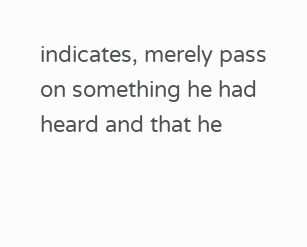indicates, merely pass on something he had heard and that he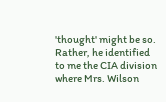'thought' might be so. Rather, he identified to me the CIA division where Mrs. Wilson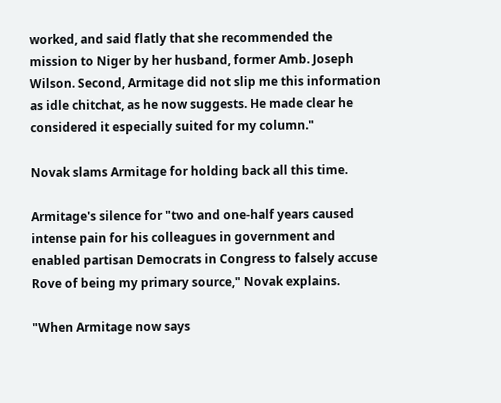worked, and said flatly that she recommended the mission to Niger by her husband, former Amb. Joseph Wilson. Second, Armitage did not slip me this information as idle chitchat, as he now suggests. He made clear he considered it especially suited for my column."

Novak slams Armitage for holding back all this time.

Armitage's silence for "two and one-half years caused intense pain for his colleagues in government and enabled partisan Democrats in Congress to falsely accuse Rove of being my primary source," Novak explains.

"When Armitage now says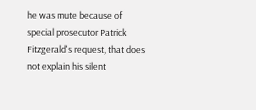he was mute because of special prosecutor Patrick Fitzgerald's request, that does not explain his silent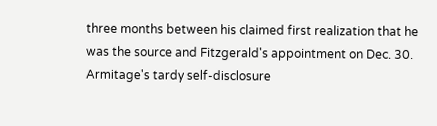three months between his claimed first realization that he was the source and Fitzgerald's appointment on Dec. 30. Armitage's tardy self-disclosure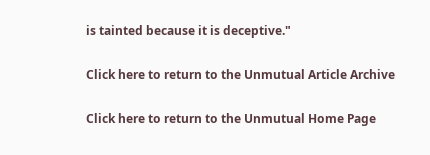is tainted because it is deceptive."

Click here to return to the Unmutual Article Archive

Click here to return to the Unmutual Home Page